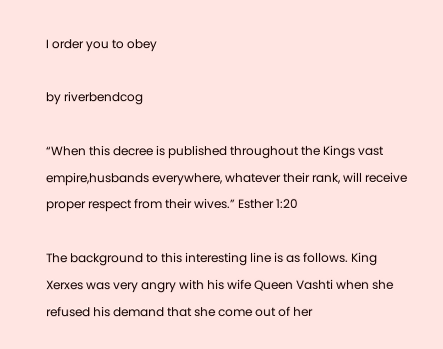I order you to obey

by riverbendcog

“When this decree is published throughout the Kings vast empire,husbands everywhere, whatever their rank, will receive proper respect from their wives.” Esther 1:20

The background to this interesting line is as follows. King Xerxes was very angry with his wife Queen Vashti when she refused his demand that she come out of her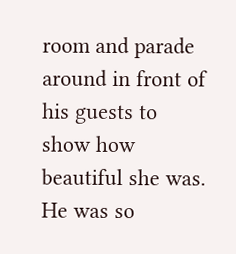room and parade around in front of his guests to show how beautiful she was. He was so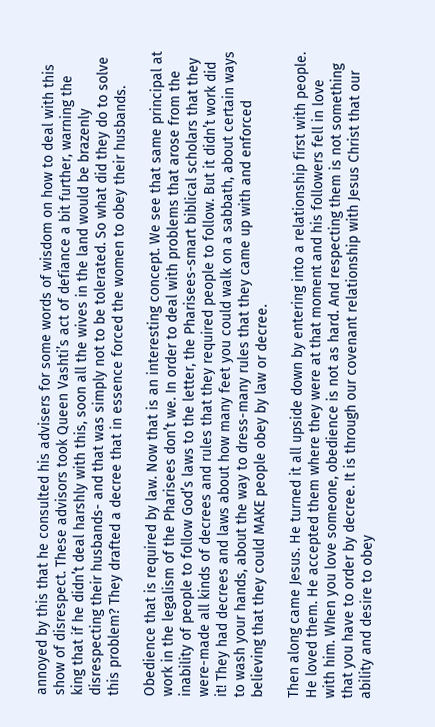annoyed by this that he consulted his advisers for some words of wisdom on how to deal with this show of disrespect. These advisors took Queen Vashti’s act of defiance a bit further, warning the king that if he didn’t deal harshly with this, soon all the wives in the land would be brazenly disrespecting their husbands- and that was simply not to be tolerated. So what did they do to solve this problem? They drafted a decree that in essence forced the women to obey their husbands.

Obedience that is required by law. Now that is an interesting concept. We see that same principal at work in the legalism of the Pharisees don’t we. In order to deal with problems that arose from the inability of people to follow God’s laws to the letter, the Pharisees-smart biblical scholars that they were-made all kinds of decrees and rules that they required people to follow. But it didn’t work did it! They had decrees and laws about how many feet you could walk on a sabbath, about certain ways to wash your hands, about the way to dress-many rules that they came up with and enforced believing that they could MAKE people obey by law or decree.

Then along came Jesus. He turned it all upside down by entering into a relationship first with people. He loved them. He accepted them where they were at that moment and his followers fell in love with him. When you love someone, obedience is not as hard. And respecting them is not something that you have to order by decree. It is through our covenant relationship with Jesus Christ that our ability and desire to obey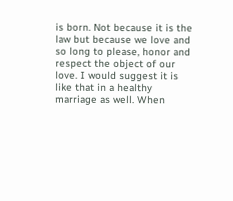is born. Not because it is the law but because we love and so long to please, honor and respect the object of our love. I would suggest it is like that in a healthy marriage as well. When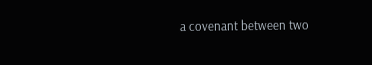a covenant between two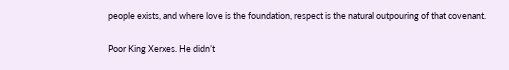people exists, and where love is the foundation, respect is the natural outpouring of that covenant.

Poor King Xerxes. He didn’t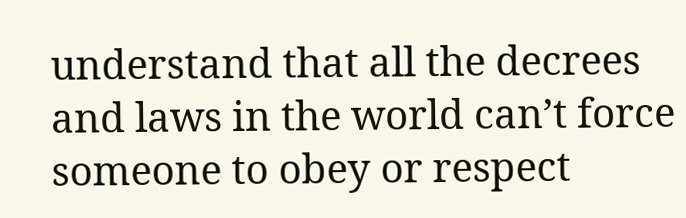understand that all the decrees and laws in the world can’t force someone to obey or respect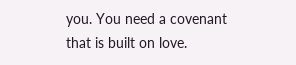you. You need a covenant that is built on love.